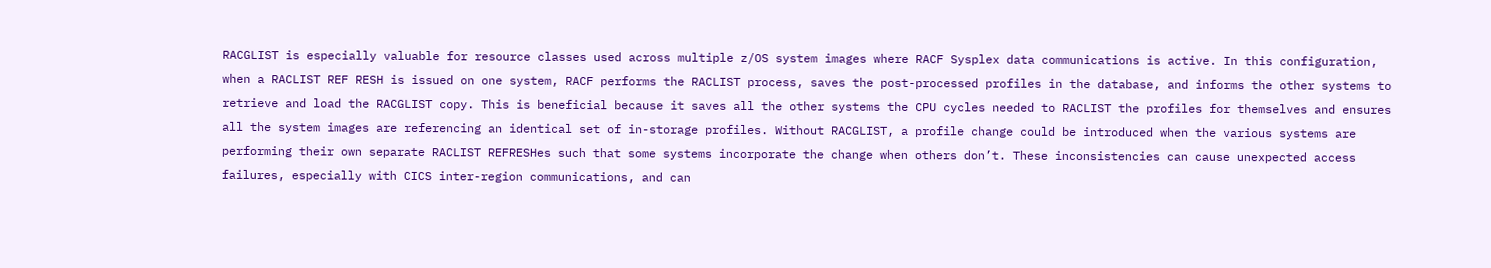RACGLIST is especially valuable for resource classes used across multiple z/OS system images where RACF Sysplex data communications is active. In this configuration, when a RACLIST REF RESH is issued on one system, RACF performs the RACLIST process, saves the post-processed profiles in the database, and informs the other systems to retrieve and load the RACGLIST copy. This is beneficial because it saves all the other systems the CPU cycles needed to RACLIST the profiles for themselves and ensures all the system images are referencing an identical set of in-storage profiles. Without RACGLIST, a profile change could be introduced when the various systems are performing their own separate RACLIST REFRESHes such that some systems incorporate the change when others don’t. These inconsistencies can cause unexpected access failures, especially with CICS inter-region communications, and can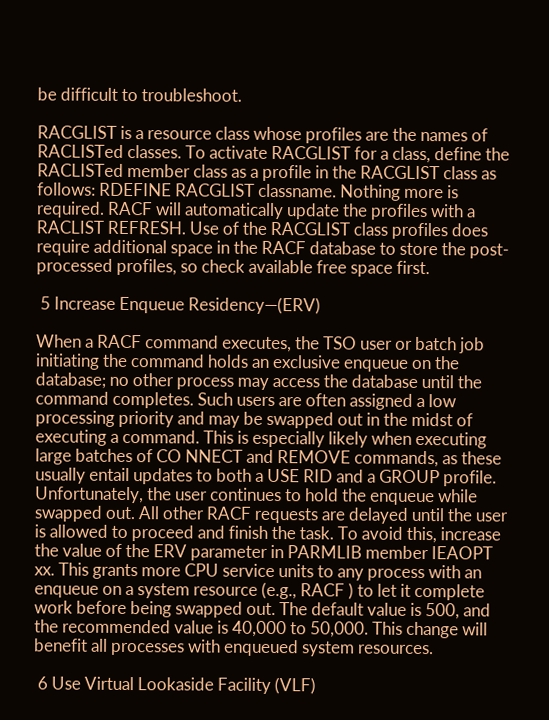be difficult to troubleshoot.

RACGLIST is a resource class whose profiles are the names of RACLISTed classes. To activate RACGLIST for a class, define the RACLISTed member class as a profile in the RACGLIST class as follows: RDEFINE RACGLIST classname. Nothing more is required. RACF will automatically update the profiles with a RACLIST REFRESH. Use of the RACGLIST class profiles does require additional space in the RACF database to store the post-processed profiles, so check available free space first.

 5 Increase Enqueue Residency—(ERV)

When a RACF command executes, the TSO user or batch job initiating the command holds an exclusive enqueue on the database; no other process may access the database until the command completes. Such users are often assigned a low processing priority and may be swapped out in the midst of executing a command. This is especially likely when executing large batches of CO NNECT and REMOVE commands, as these usually entail updates to both a USE RID and a GROUP profile. Unfortunately, the user continues to hold the enqueue while swapped out. All other RACF requests are delayed until the user is allowed to proceed and finish the task. To avoid this, increase the value of the ERV parameter in PARMLIB member IEAOPT xx. This grants more CPU service units to any process with an enqueue on a system resource (e.g., RACF ) to let it complete work before being swapped out. The default value is 500, and the recommended value is 40,000 to 50,000. This change will benefit all processes with enqueued system resources.

 6 Use Virtual Lookaside Facility (VLF)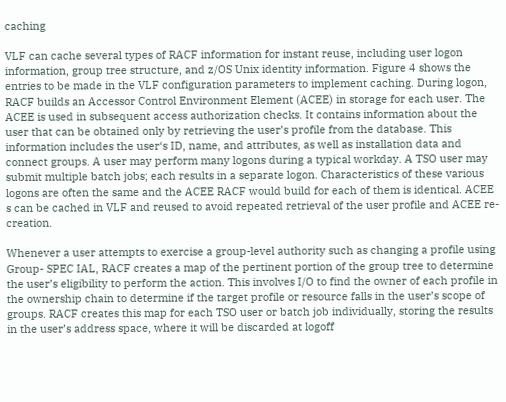caching

VLF can cache several types of RACF information for instant reuse, including user logon information, group tree structure, and z/OS Unix identity information. Figure 4 shows the entries to be made in the VLF configuration parameters to implement caching. During logon, RACF builds an Accessor Control Environment Element (ACEE) in storage for each user. The ACEE is used in subsequent access authorization checks. It contains information about the user that can be obtained only by retrieving the user’s profile from the database. This information includes the user‘s ID, name, and attributes, as well as installation data and connect groups. A user may perform many logons during a typical workday. A TSO user may submit multiple batch jobs; each results in a separate logon. Characteristics of these various logons are often the same and the ACEE RACF would build for each of them is identical. ACEE s can be cached in VLF and reused to avoid repeated retrieval of the user profile and ACEE re-creation.

Whenever a user attempts to exercise a group-level authority such as changing a profile using Group- SPEC IAL, RACF creates a map of the pertinent portion of the group tree to determine the user’s eligibility to perform the action. This involves I/O to find the owner of each profile in the ownership chain to determine if the target profile or resource falls in the user’s scope of groups. RACF creates this map for each TSO user or batch job individually, storing the results in the user’s address space, where it will be discarded at logoff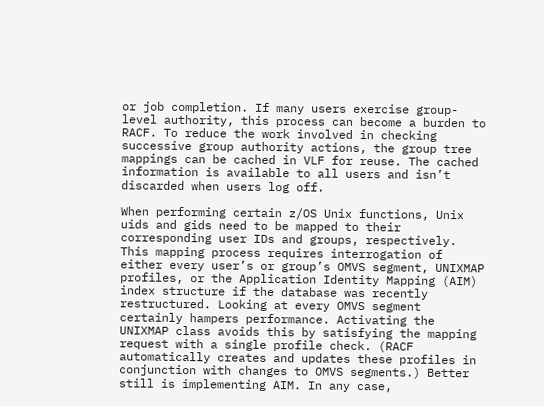or job completion. If many users exercise group-level authority, this process can become a burden to RACF. To reduce the work involved in checking successive group authority actions, the group tree mappings can be cached in VLF for reuse. The cached information is available to all users and isn’t discarded when users log off.

When performing certain z/OS Unix functions, Unix uids and gids need to be mapped to their corresponding user IDs and groups, respectively. This mapping process requires interrogation of either every user’s or group’s OMVS segment, UNIXMAP profiles, or the Application Identity Mapping (AIM) index structure if the database was recently restructured. Looking at every OMVS segment certainly hampers performance. Activating the UNIXMAP class avoids this by satisfying the mapping request with a single profile check. (RACF automatically creates and updates these profiles in conjunction with changes to OMVS segments.) Better still is implementing AIM. In any case,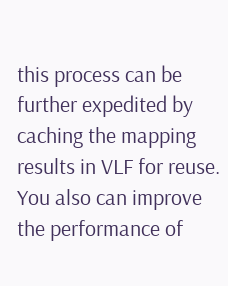this process can be further expedited by caching the mapping results in VLF for reuse. You also can improve the performance of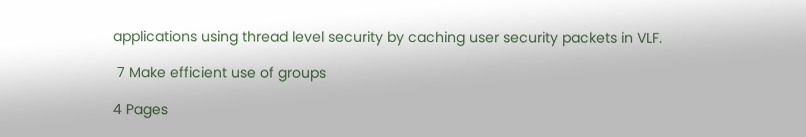applications using thread level security by caching user security packets in VLF.

 7 Make efficient use of groups

4 Pages